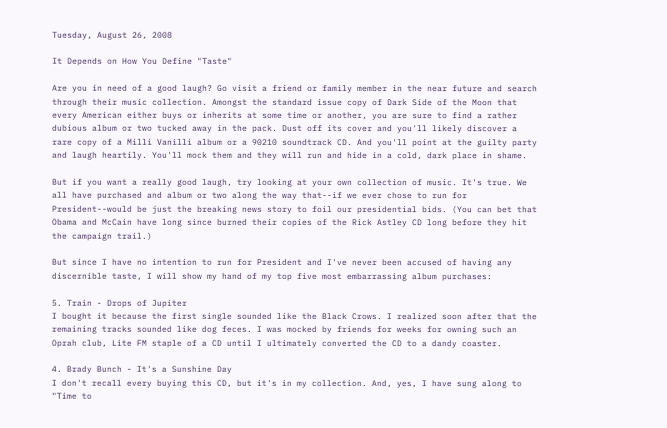Tuesday, August 26, 2008

It Depends on How You Define "Taste"

Are you in need of a good laugh? Go visit a friend or family member in the near future and search through their music collection. Amongst the standard issue copy of Dark Side of the Moon that every American either buys or inherits at some time or another, you are sure to find a rather dubious album or two tucked away in the pack. Dust off its cover and you'll likely discover a rare copy of a Milli Vanilli album or a 90210 soundtrack CD. And you'll point at the guilty party and laugh heartily. You'll mock them and they will run and hide in a cold, dark place in shame.

But if you want a really good laugh, try looking at your own collection of music. It's true. We all have purchased and album or two along the way that--if we ever chose to run for President--would be just the breaking news story to foil our presidential bids. (You can bet that Obama and McCain have long since burned their copies of the Rick Astley CD long before they hit the campaign trail.)

But since I have no intention to run for President and I've never been accused of having any discernible taste, I will show my hand of my top five most embarrassing album purchases:

5. Train - Drops of Jupiter
I bought it because the first single sounded like the Black Crows. I realized soon after that the remaining tracks sounded like dog feces. I was mocked by friends for weeks for owning such an Oprah club, Lite FM staple of a CD until I ultimately converted the CD to a dandy coaster.

4. Brady Bunch - It's a Sunshine Day
I don't recall every buying this CD, but it's in my collection. And, yes, I have sung along to "Time to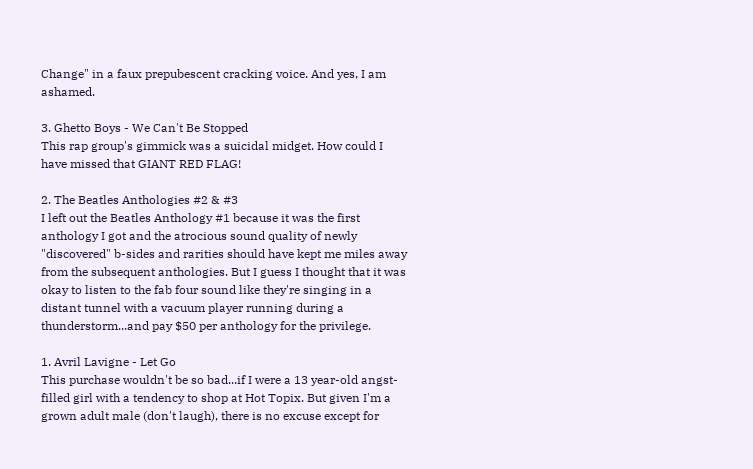Change" in a faux prepubescent cracking voice. And yes, I am ashamed.

3. Ghetto Boys - We Can't Be Stopped
This rap group's gimmick was a suicidal midget. How could I have missed that GIANT RED FLAG!

2. The Beatles Anthologies #2 & #3
I left out the Beatles Anthology #1 because it was the first anthology I got and the atrocious sound quality of newly "discovered" b-sides and rarities should have kept me miles away from the subsequent anthologies. But I guess I thought that it was okay to listen to the fab four sound like they're singing in a distant tunnel with a vacuum player running during a thunderstorm...and pay $50 per anthology for the privilege.

1. Avril Lavigne - Let Go
This purchase wouldn't be so bad...if I were a 13 year-old angst-filled girl with a tendency to shop at Hot Topix. But given I'm a grown adult male (don't laugh), there is no excuse except for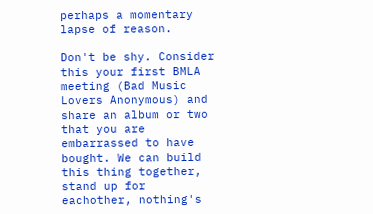perhaps a momentary lapse of reason.

Don't be shy. Consider this your first BMLA meeting (Bad Music Lovers Anonymous) and share an album or two that you are embarrassed to have bought. We can build this thing together, stand up for eachother, nothing's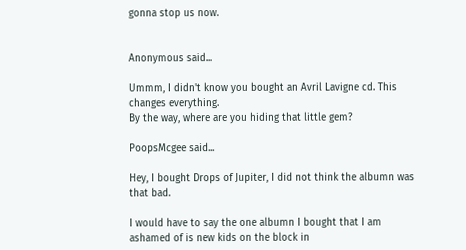gonna stop us now.


Anonymous said...

Ummm, I didn't know you bought an Avril Lavigne cd. This changes everything.
By the way, where are you hiding that little gem?

PoopsMcgee said...

Hey, I bought Drops of Jupiter, I did not think the albumn was that bad.

I would have to say the one albumn I bought that I am ashamed of is new kids on the block in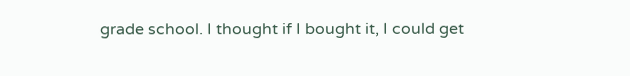grade school. I thought if I bought it, I could get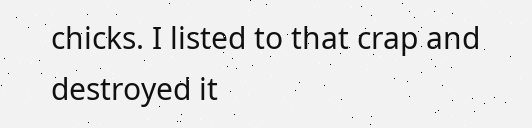chicks. I listed to that crap and destroyed it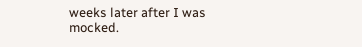weeks later after I was mocked.